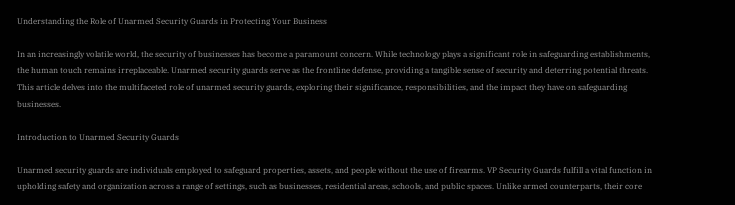Understanding the Role of Unarmed Security Guards in Protecting Your Business

In an increasingly volatile world, the security of businesses has become a paramount concern. While technology plays a significant role in safeguarding establishments, the human touch remains irreplaceable. Unarmed security guards serve as the frontline defense, providing a tangible sense of security and deterring potential threats. This article delves into the multifaceted role of unarmed security guards, exploring their significance, responsibilities, and the impact they have on safeguarding businesses.

Introduction to Unarmed Security Guards

Unarmed security guards are individuals employed to safeguard properties, assets, and people without the use of firearms. VP Security Guards fulfill a vital function in upholding safety and organization across a range of settings, such as businesses, residential areas, schools, and public spaces. Unlike armed counterparts, their core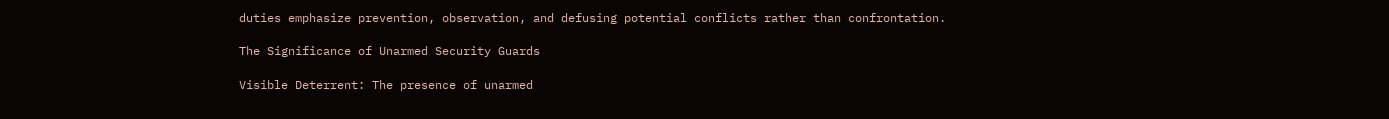duties emphasize prevention, observation, and defusing potential conflicts rather than confrontation.

The Significance of Unarmed Security Guards

Visible Deterrent: The presence of unarmed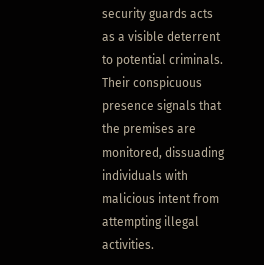security guards acts as a visible deterrent to potential criminals. Their conspicuous presence signals that the premises are monitored, dissuading individuals with malicious intent from attempting illegal activities.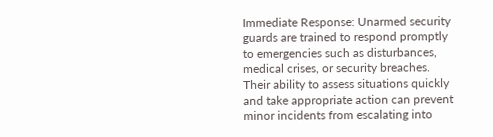Immediate Response: Unarmed security guards are trained to respond promptly to emergencies such as disturbances, medical crises, or security breaches. Their ability to assess situations quickly and take appropriate action can prevent minor incidents from escalating into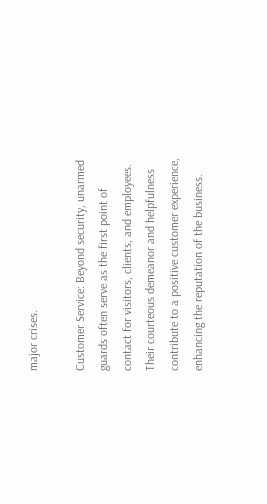major crises.

Customer Service: Beyond security, unarmed guards often serve as the first point of contact for visitors, clients, and employees. Their courteous demeanor and helpfulness contribute to a positive customer experience, enhancing the reputation of the business.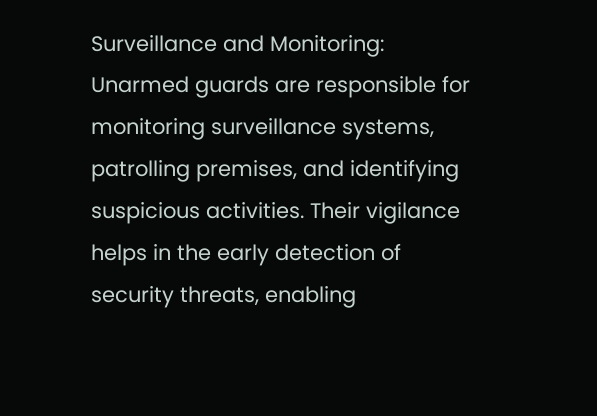Surveillance and Monitoring: Unarmed guards are responsible for monitoring surveillance systems, patrolling premises, and identifying suspicious activities. Their vigilance helps in the early detection of security threats, enabling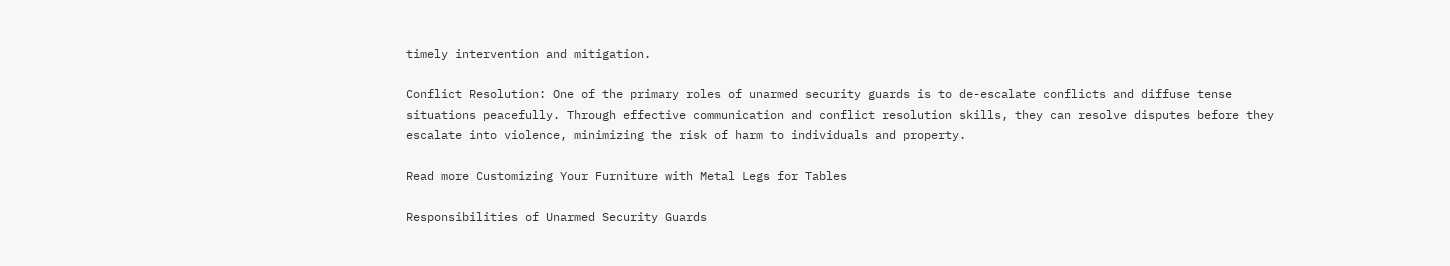timely intervention and mitigation.

Conflict Resolution: One of the primary roles of unarmed security guards is to de-escalate conflicts and diffuse tense situations peacefully. Through effective communication and conflict resolution skills, they can resolve disputes before they escalate into violence, minimizing the risk of harm to individuals and property.

Read more Customizing Your Furniture with Metal Legs for Tables

Responsibilities of Unarmed Security Guards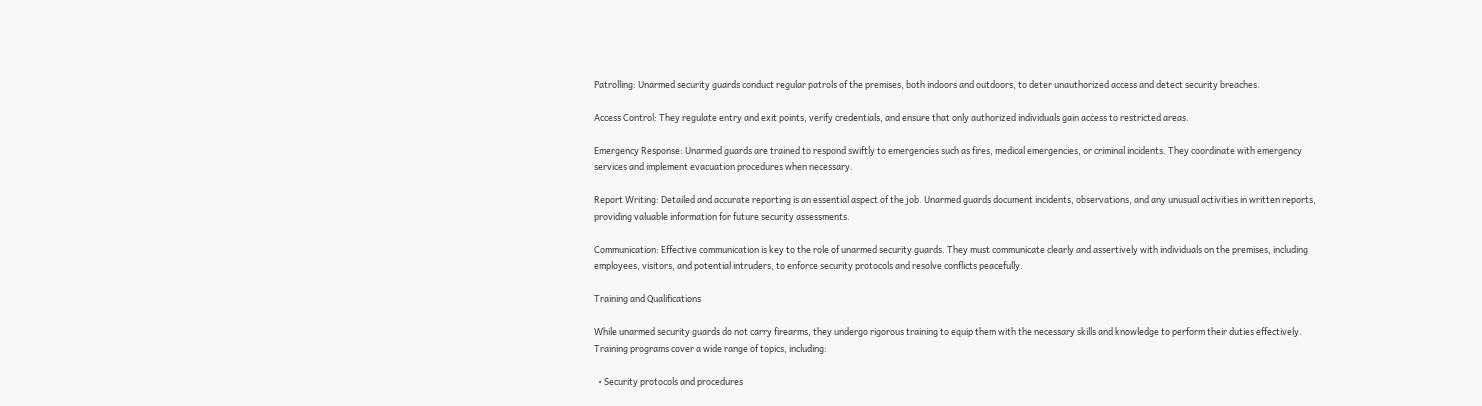Patrolling: Unarmed security guards conduct regular patrols of the premises, both indoors and outdoors, to deter unauthorized access and detect security breaches.

Access Control: They regulate entry and exit points, verify credentials, and ensure that only authorized individuals gain access to restricted areas.

Emergency Response: Unarmed guards are trained to respond swiftly to emergencies such as fires, medical emergencies, or criminal incidents. They coordinate with emergency services and implement evacuation procedures when necessary.

Report Writing: Detailed and accurate reporting is an essential aspect of the job. Unarmed guards document incidents, observations, and any unusual activities in written reports, providing valuable information for future security assessments.

Communication: Effective communication is key to the role of unarmed security guards. They must communicate clearly and assertively with individuals on the premises, including employees, visitors, and potential intruders, to enforce security protocols and resolve conflicts peacefully.

Training and Qualifications

While unarmed security guards do not carry firearms, they undergo rigorous training to equip them with the necessary skills and knowledge to perform their duties effectively. Training programs cover a wide range of topics, including:

  • Security protocols and procedures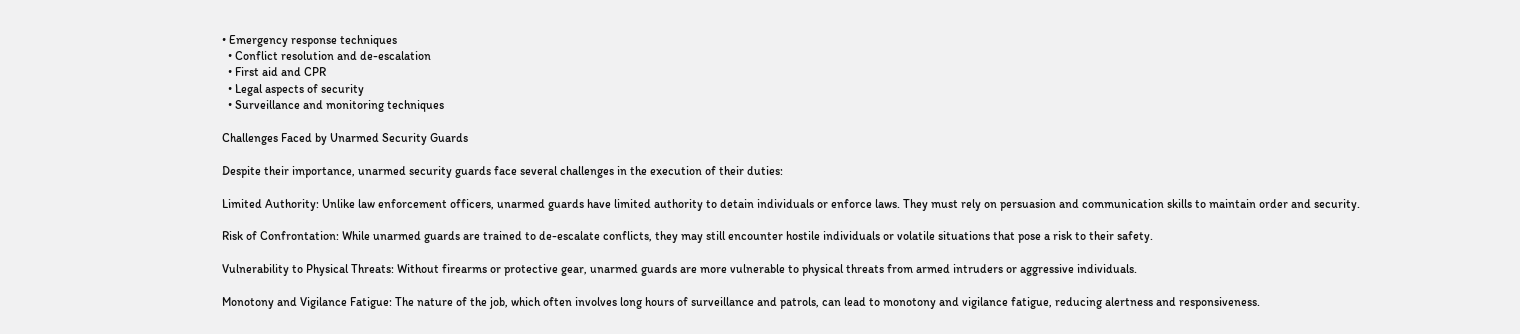• Emergency response techniques
  • Conflict resolution and de-escalation
  • First aid and CPR
  • Legal aspects of security
  • Surveillance and monitoring techniques

Challenges Faced by Unarmed Security Guards

Despite their importance, unarmed security guards face several challenges in the execution of their duties:

Limited Authority: Unlike law enforcement officers, unarmed guards have limited authority to detain individuals or enforce laws. They must rely on persuasion and communication skills to maintain order and security.

Risk of Confrontation: While unarmed guards are trained to de-escalate conflicts, they may still encounter hostile individuals or volatile situations that pose a risk to their safety.

Vulnerability to Physical Threats: Without firearms or protective gear, unarmed guards are more vulnerable to physical threats from armed intruders or aggressive individuals.

Monotony and Vigilance Fatigue: The nature of the job, which often involves long hours of surveillance and patrols, can lead to monotony and vigilance fatigue, reducing alertness and responsiveness.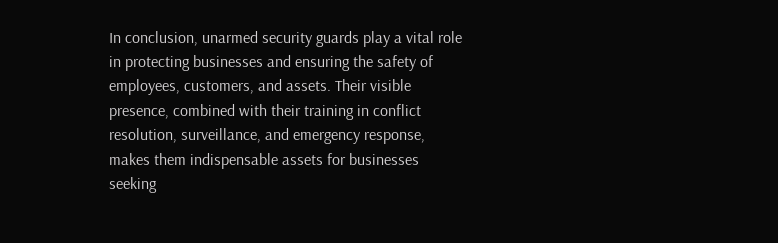In conclusion, unarmed security guards play a vital role in protecting businesses and ensuring the safety of employees, customers, and assets. Their visible presence, combined with their training in conflict resolution, surveillance, and emergency response, makes them indispensable assets for businesses seeking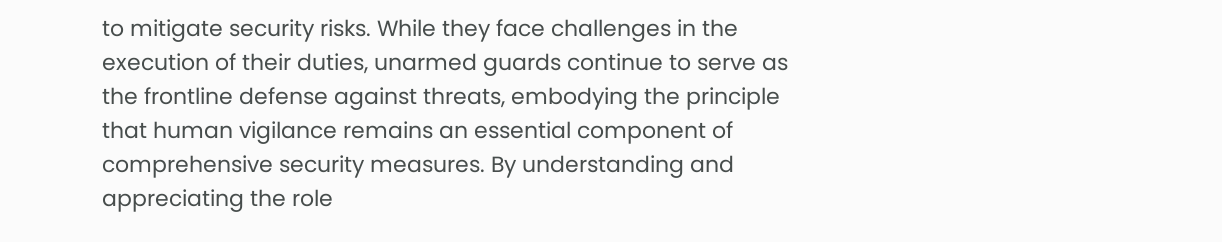to mitigate security risks. While they face challenges in the execution of their duties, unarmed guards continue to serve as the frontline defense against threats, embodying the principle that human vigilance remains an essential component of comprehensive security measures. By understanding and appreciating the role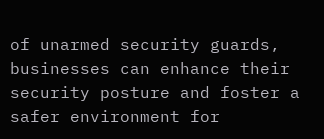of unarmed security guards, businesses can enhance their security posture and foster a safer environment for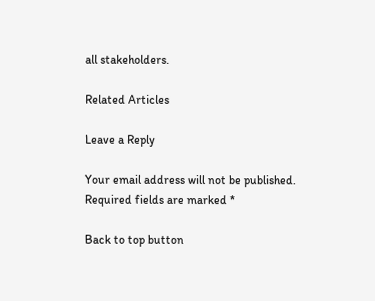all stakeholders.

Related Articles

Leave a Reply

Your email address will not be published. Required fields are marked *

Back to top button